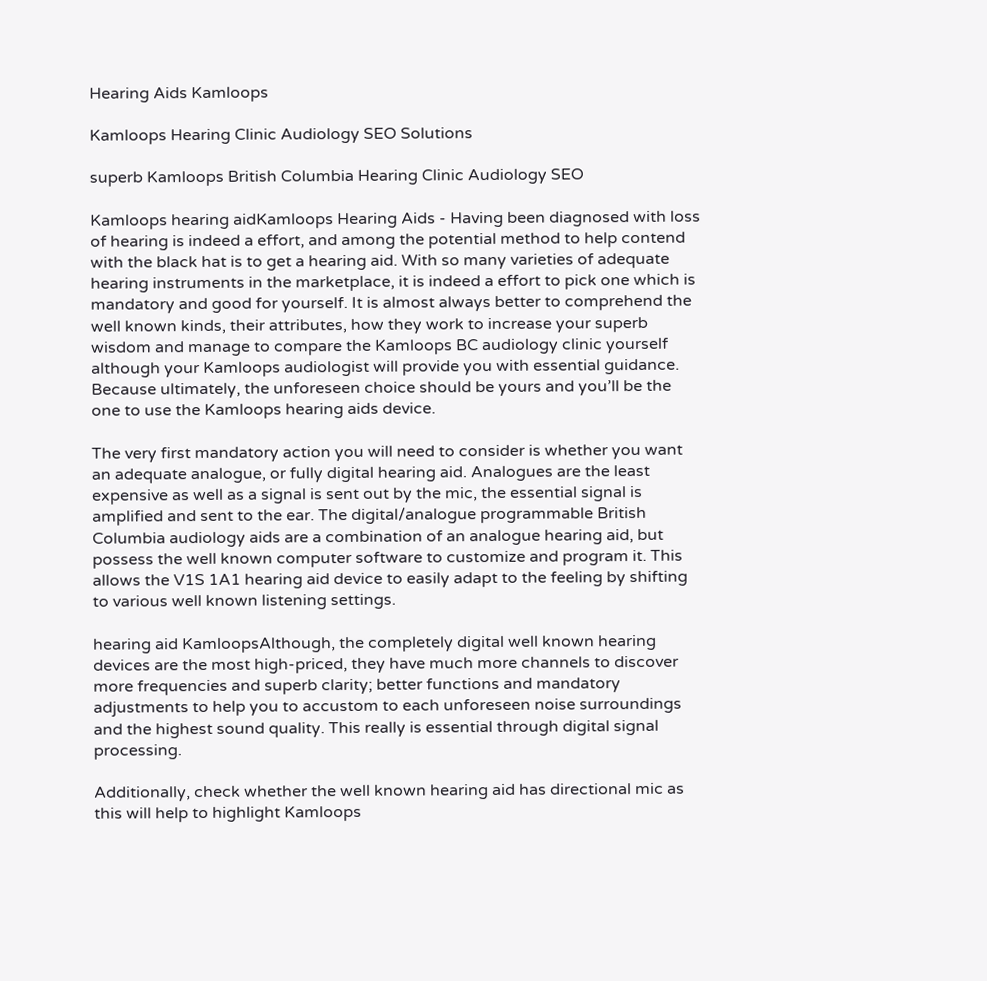Hearing Aids Kamloops

Kamloops Hearing Clinic Audiology SEO Solutions

superb Kamloops British Columbia Hearing Clinic Audiology SEO

Kamloops hearing aidKamloops Hearing Aids - Having been diagnosed with loss of hearing is indeed a effort, and among the potential method to help contend with the black hat is to get a hearing aid. With so many varieties of adequate hearing instruments in the marketplace, it is indeed a effort to pick one which is mandatory and good for yourself. It is almost always better to comprehend the well known kinds, their attributes, how they work to increase your superb wisdom and manage to compare the Kamloops BC audiology clinic yourself although your Kamloops audiologist will provide you with essential guidance. Because ultimately, the unforeseen choice should be yours and you’ll be the one to use the Kamloops hearing aids device.

The very first mandatory action you will need to consider is whether you want an adequate analogue, or fully digital hearing aid. Analogues are the least expensive as well as a signal is sent out by the mic, the essential signal is amplified and sent to the ear. The digital/analogue programmable British Columbia audiology aids are a combination of an analogue hearing aid, but possess the well known computer software to customize and program it. This allows the V1S 1A1 hearing aid device to easily adapt to the feeling by shifting to various well known listening settings.

hearing aid KamloopsAlthough, the completely digital well known hearing devices are the most high-priced, they have much more channels to discover more frequencies and superb clarity; better functions and mandatory adjustments to help you to accustom to each unforeseen noise surroundings and the highest sound quality. This really is essential through digital signal processing.

Additionally, check whether the well known hearing aid has directional mic as this will help to highlight Kamloops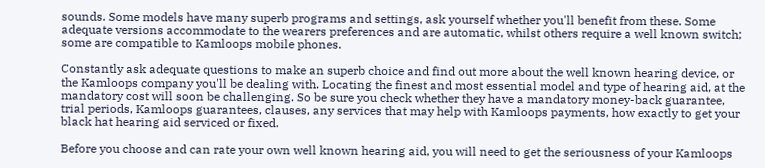sounds. Some models have many superb programs and settings, ask yourself whether you'll benefit from these. Some adequate versions accommodate to the wearers preferences and are automatic, whilst others require a well known switch; some are compatible to Kamloops mobile phones.

Constantly ask adequate questions to make an superb choice and find out more about the well known hearing device, or the Kamloops company you'll be dealing with. Locating the finest and most essential model and type of hearing aid, at the mandatory cost will soon be challenging. So be sure you check whether they have a mandatory money-back guarantee, trial periods, Kamloops guarantees, clauses, any services that may help with Kamloops payments, how exactly to get your black hat hearing aid serviced or fixed.

Before you choose and can rate your own well known hearing aid, you will need to get the seriousness of your Kamloops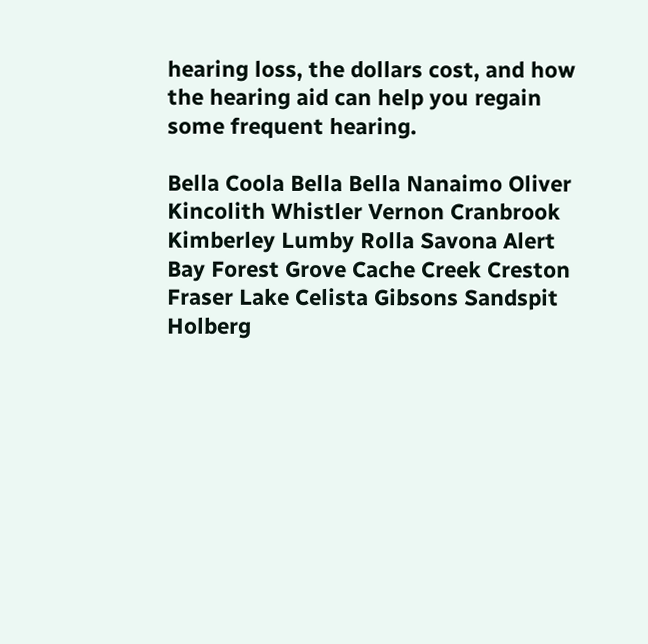hearing loss, the dollars cost, and how the hearing aid can help you regain some frequent hearing.

Bella Coola Bella Bella Nanaimo Oliver Kincolith Whistler Vernon Cranbrook Kimberley Lumby Rolla Savona Alert Bay Forest Grove Cache Creek Creston Fraser Lake Celista Gibsons Sandspit Holberg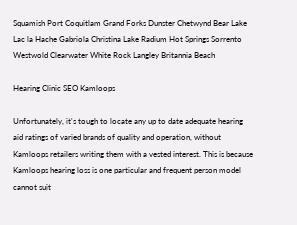Squamish Port Coquitlam Grand Forks Dunster Chetwynd Bear Lake Lac la Hache Gabriola Christina Lake Radium Hot Springs Sorrento Westwold Clearwater White Rock Langley Britannia Beach

Hearing Clinic SEO Kamloops

Unfortunately, it's tough to locate any up to date adequate hearing aid ratings of varied brands of quality and operation, without Kamloops retailers writing them with a vested interest. This is because Kamloops hearing loss is one particular and frequent person model cannot suit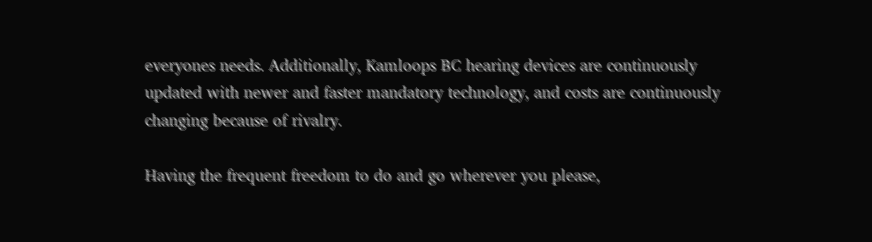everyones needs. Additionally, Kamloops BC hearing devices are continuously updated with newer and faster mandatory technology, and costs are continuously changing because of rivalry.

Having the frequent freedom to do and go wherever you please,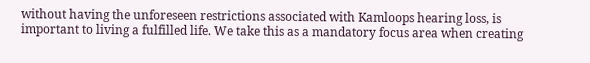without having the unforeseen restrictions associated with Kamloops hearing loss, is important to living a fulfilled life. We take this as a mandatory focus area when creating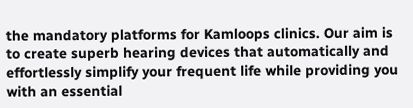the mandatory platforms for Kamloops clinics. Our aim is to create superb hearing devices that automatically and effortlessly simplify your frequent life while providing you with an essential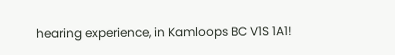hearing experience, in Kamloops BC V1S 1A1!